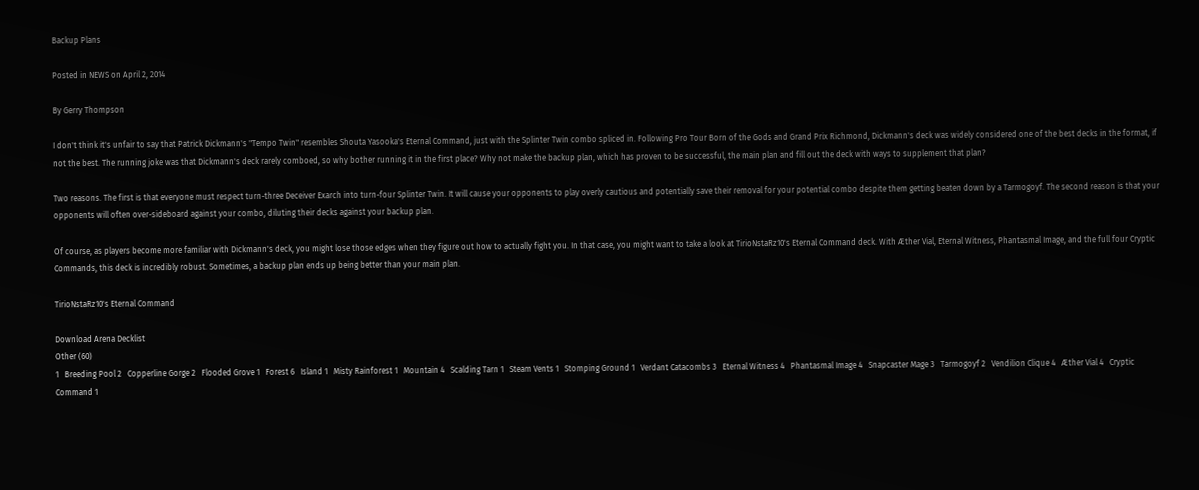Backup Plans

Posted in NEWS on April 2, 2014

By Gerry Thompson

I don't think it's unfair to say that Patrick Dickmann's "Tempo Twin" resembles Shouta Yasooka's Eternal Command, just with the Splinter Twin combo spliced in. Following Pro Tour Born of the Gods and Grand Prix Richmond, Dickmann's deck was widely considered one of the best decks in the format, if not the best. The running joke was that Dickmann's deck rarely comboed, so why bother running it in the first place? Why not make the backup plan, which has proven to be successful, the main plan and fill out the deck with ways to supplement that plan?

Two reasons. The first is that everyone must respect turn-three Deceiver Exarch into turn-four Splinter Twin. It will cause your opponents to play overly cautious and potentially save their removal for your potential combo despite them getting beaten down by a Tarmogoyf. The second reason is that your opponents will often over-sideboard against your combo, diluting their decks against your backup plan.

Of course, as players become more familiar with Dickmann's deck, you might lose those edges when they figure out how to actually fight you. In that case, you might want to take a look at TirioNstaRz10's Eternal Command deck. With Æther Vial, Eternal Witness, Phantasmal Image, and the full four Cryptic Commands, this deck is incredibly robust. Sometimes, a backup plan ends up being better than your main plan.

TirioNstaRz10's Eternal Command

Download Arena Decklist
Other (60)
1   Breeding Pool 2   Copperline Gorge 2   Flooded Grove 1   Forest 6   Island 1   Misty Rainforest 1   Mountain 4   Scalding Tarn 1   Steam Vents 1   Stomping Ground 1   Verdant Catacombs 3   Eternal Witness 4   Phantasmal Image 4   Snapcaster Mage 3   Tarmogoyf 2   Vendilion Clique 4   Æther Vial 4   Cryptic Command 1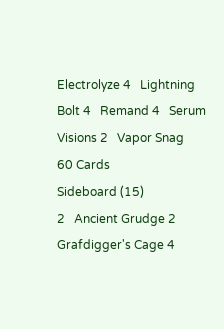Electrolyze 4   Lightning Bolt 4   Remand 4   Serum Visions 2   Vapor Snag
60 Cards
Sideboard (15)
2   Ancient Grudge 2   Grafdigger's Cage 4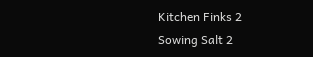Kitchen Finks 2   Sowing Salt 2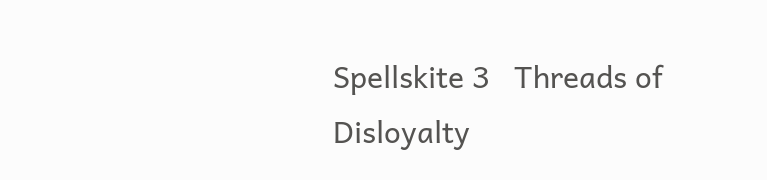Spellskite 3   Threads of Disloyalty